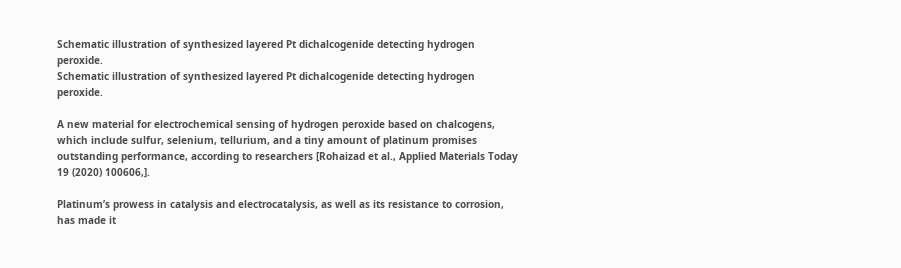Schematic illustration of synthesized layered Pt dichalcogenide detecting hydrogen peroxide.
Schematic illustration of synthesized layered Pt dichalcogenide detecting hydrogen peroxide.

A new material for electrochemical sensing of hydrogen peroxide based on chalcogens, which include sulfur, selenium, tellurium, and a tiny amount of platinum promises outstanding performance, according to researchers [Rohaizad et al., Applied Materials Today 19 (2020) 100606,].

Platinum’s prowess in catalysis and electrocatalysis, as well as its resistance to corrosion, has made it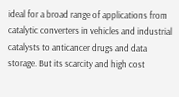ideal for a broad range of applications from catalytic converters in vehicles and industrial catalysts to anticancer drugs and data storage. But its scarcity and high cost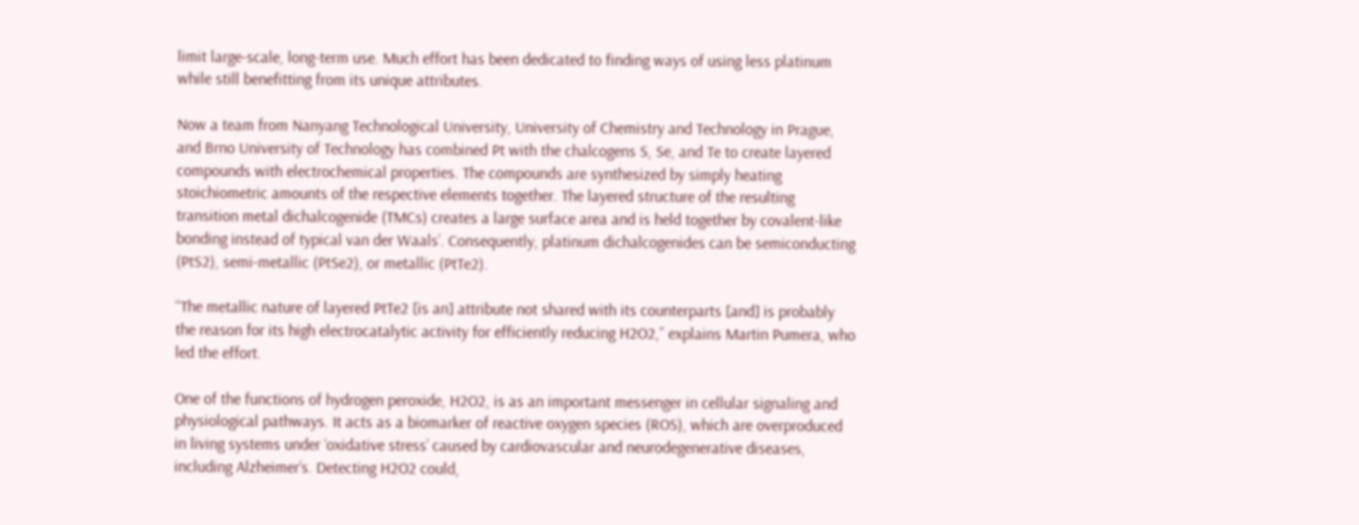limit large-scale, long-term use. Much effort has been dedicated to finding ways of using less platinum while still benefitting from its unique attributes.

Now a team from Nanyang Technological University, University of Chemistry and Technology in Prague, and Brno University of Technology has combined Pt with the chalcogens S, Se, and Te to create layered compounds with electrochemical properties. The compounds are synthesized by simply heating stoichiometric amounts of the respective elements together. The layered structure of the resulting transition metal dichalcogenide (TMCs) creates a large surface area and is held together by covalent-like bonding instead of typical van der Waals’. Consequently, platinum dichalcogenides can be semiconducting (PtS2), semi-metallic (PtSe2), or metallic (PtTe2).

“The metallic nature of layered PtTe2 [is an] attribute not shared with its counterparts [and] is probably the reason for its high electrocatalytic activity for efficiently reducing H2O2,” explains Martin Pumera, who led the effort.

One of the functions of hydrogen peroxide, H2O2, is as an important messenger in cellular signaling and physiological pathways. It acts as a biomarker of reactive oxygen species (ROS), which are overproduced in living systems under ‘oxidative stress’ caused by cardiovascular and neurodegenerative diseases, including Alzheimer’s. Detecting H2O2 could,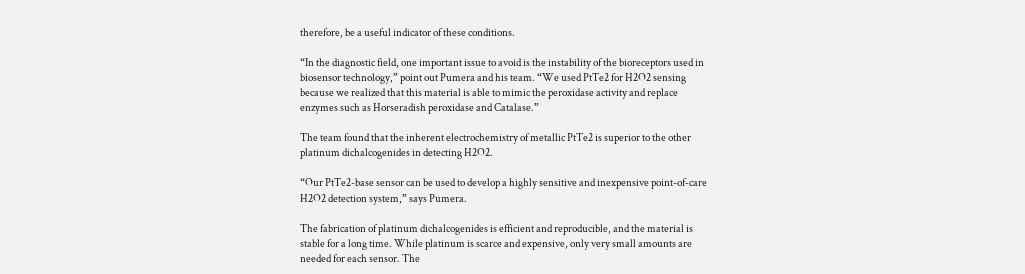therefore, be a useful indicator of these conditions.

“In the diagnostic field, one important issue to avoid is the instability of the bioreceptors used in biosensor technology,” point out Pumera and his team. “We used PtTe2 for H2O2 sensing because we realized that this material is able to mimic the peroxidase activity and replace enzymes such as Horseradish peroxidase and Catalase.”

The team found that the inherent electrochemistry of metallic PtTe2 is superior to the other platinum dichalcogenides in detecting H2O2.

“Our PtTe2-base sensor can be used to develop a highly sensitive and inexpensive point-of-care H2O2 detection system,” says Pumera.

The fabrication of platinum dichalcogenides is efficient and reproducible, and the material is stable for a long time. While platinum is scarce and expensive, only very small amounts are needed for each sensor. The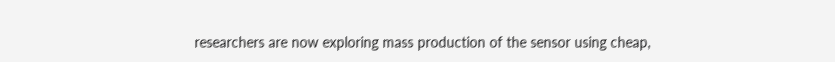researchers are now exploring mass production of the sensor using cheap,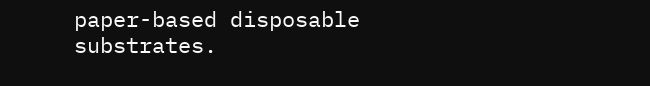paper-based disposable substrates.